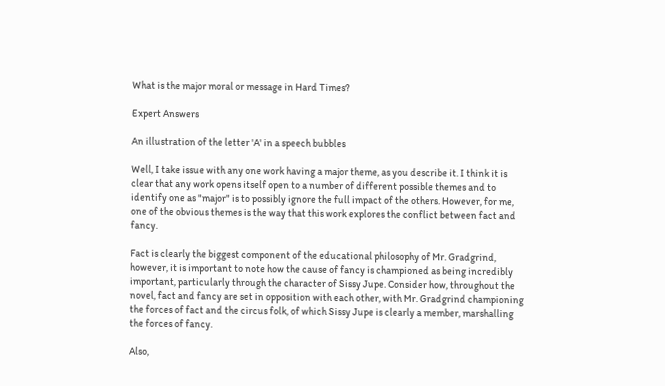What is the major moral or message in Hard Times?

Expert Answers

An illustration of the letter 'A' in a speech bubbles

Well, I take issue with any one work having a major theme, as you describe it. I think it is clear that any work opens itself open to a number of different possible themes and to identify one as "major" is to possibly ignore the full impact of the others. However, for me, one of the obvious themes is the way that this work explores the conflict between fact and fancy.

Fact is clearly the biggest component of the educational philosophy of Mr. Gradgrind, however, it is important to note how the cause of fancy is championed as being incredibly important, particularly through the character of Sissy Jupe. Consider how, throughout the novel, fact and fancy are set in opposition with each other, with Mr. Gradgrind championing the forces of fact and the circus folk, of which Sissy Jupe is clearly a member, marshalling the forces of fancy.

Also,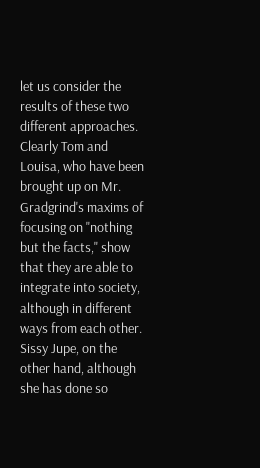let us consider the results of these two different approaches. Clearly Tom and Louisa, who have been brought up on Mr. Gradgrind's maxims of focusing on "nothing but the facts," show that they are able to integrate into society, although in different ways from each other. Sissy Jupe, on the other hand, although she has done so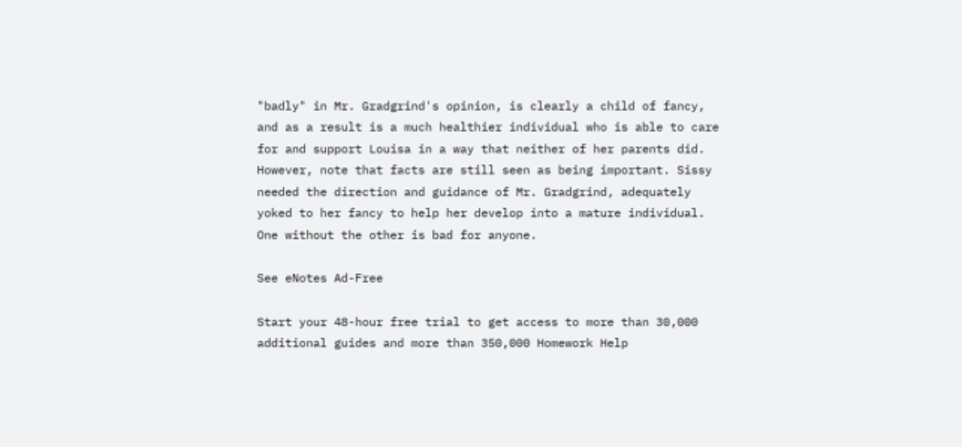"badly" in Mr. Gradgrind's opinion, is clearly a child of fancy, and as a result is a much healthier individual who is able to care for and support Louisa in a way that neither of her parents did. However, note that facts are still seen as being important. Sissy needed the direction and guidance of Mr. Gradgrind, adequately yoked to her fancy to help her develop into a mature individual. One without the other is bad for anyone.

See eNotes Ad-Free

Start your 48-hour free trial to get access to more than 30,000 additional guides and more than 350,000 Homework Help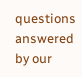questions answered by our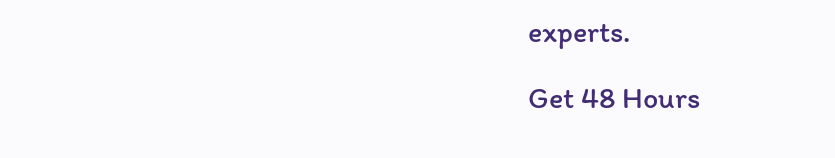experts.

Get 48 Hours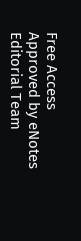Free Access
Approved by eNotes Editorial Team